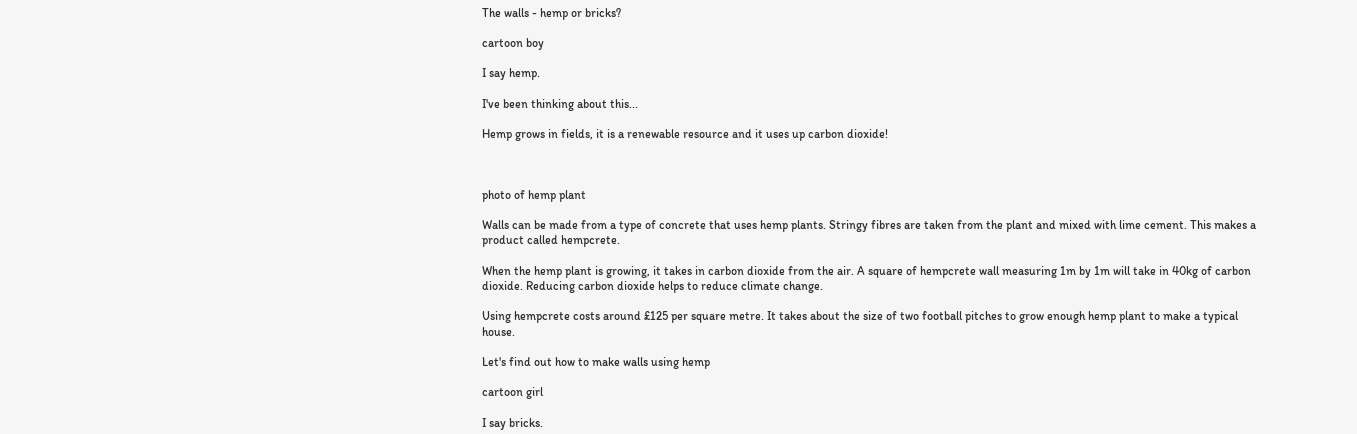The walls - hemp or bricks?

cartoon boy

I say hemp.

I've been thinking about this...

Hemp grows in fields, it is a renewable resource and it uses up carbon dioxide!



photo of hemp plant

Walls can be made from a type of concrete that uses hemp plants. Stringy fibres are taken from the plant and mixed with lime cement. This makes a product called hempcrete.

When the hemp plant is growing, it takes in carbon dioxide from the air. A square of hempcrete wall measuring 1m by 1m will take in 40kg of carbon dioxide. Reducing carbon dioxide helps to reduce climate change.

Using hempcrete costs around £125 per square metre. It takes about the size of two football pitches to grow enough hemp plant to make a typical house.

Let's find out how to make walls using hemp

cartoon girl

I say bricks.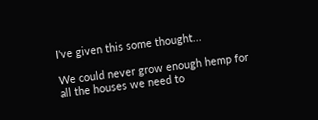I've given this some thought...

We could never grow enough hemp for all the houses we need to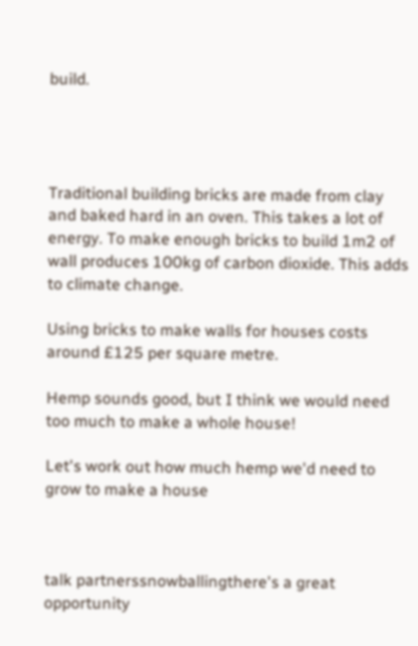build.




Traditional building bricks are made from clay and baked hard in an oven. This takes a lot of energy. To make enough bricks to build 1m2 of wall produces 100kg of carbon dioxide. This adds to climate change.

Using bricks to make walls for houses costs around £125 per square metre.

Hemp sounds good, but I think we would need too much to make a whole house!

Let's work out how much hemp we'd need to grow to make a house



talk partnerssnowballingthere's a great opportunity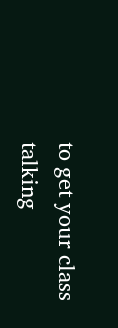to get your class talking